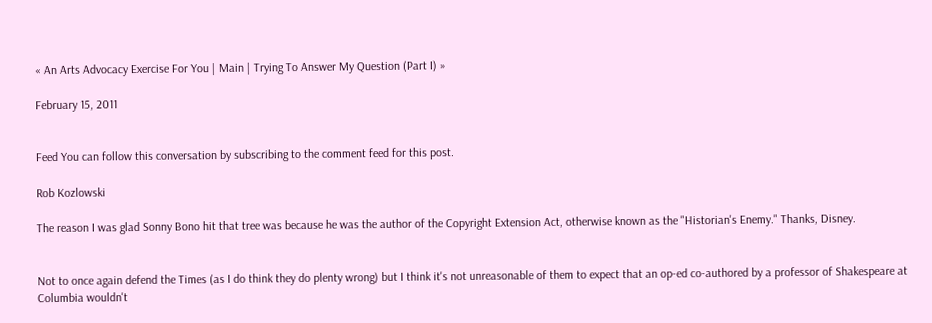« An Arts Advocacy Exercise For You | Main | Trying To Answer My Question (Part I) »

February 15, 2011


Feed You can follow this conversation by subscribing to the comment feed for this post.

Rob Kozlowski

The reason I was glad Sonny Bono hit that tree was because he was the author of the Copyright Extension Act, otherwise known as the "Historian's Enemy." Thanks, Disney.


Not to once again defend the Times (as I do think they do plenty wrong) but I think it's not unreasonable of them to expect that an op-ed co-authored by a professor of Shakespeare at Columbia wouldn't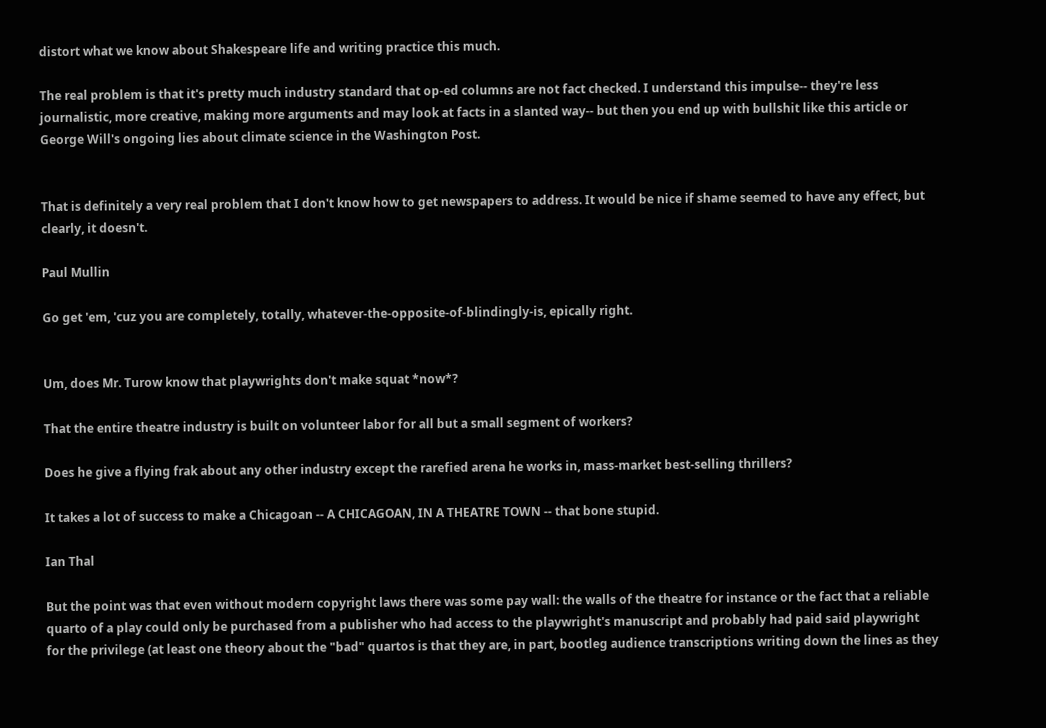distort what we know about Shakespeare life and writing practice this much.

The real problem is that it's pretty much industry standard that op-ed columns are not fact checked. I understand this impulse-- they're less journalistic, more creative, making more arguments and may look at facts in a slanted way-- but then you end up with bullshit like this article or George Will's ongoing lies about climate science in the Washington Post.


That is definitely a very real problem that I don't know how to get newspapers to address. It would be nice if shame seemed to have any effect, but clearly, it doesn't.

Paul Mullin

Go get 'em, 'cuz you are completely, totally, whatever-the-opposite-of-blindingly-is, epically right.


Um, does Mr. Turow know that playwrights don't make squat *now*?

That the entire theatre industry is built on volunteer labor for all but a small segment of workers?

Does he give a flying frak about any other industry except the rarefied arena he works in, mass-market best-selling thrillers?

It takes a lot of success to make a Chicagoan -- A CHICAGOAN, IN A THEATRE TOWN -- that bone stupid.

Ian Thal

But the point was that even without modern copyright laws there was some pay wall: the walls of the theatre for instance or the fact that a reliable quarto of a play could only be purchased from a publisher who had access to the playwright's manuscript and probably had paid said playwright for the privilege (at least one theory about the "bad" quartos is that they are, in part, bootleg audience transcriptions writing down the lines as they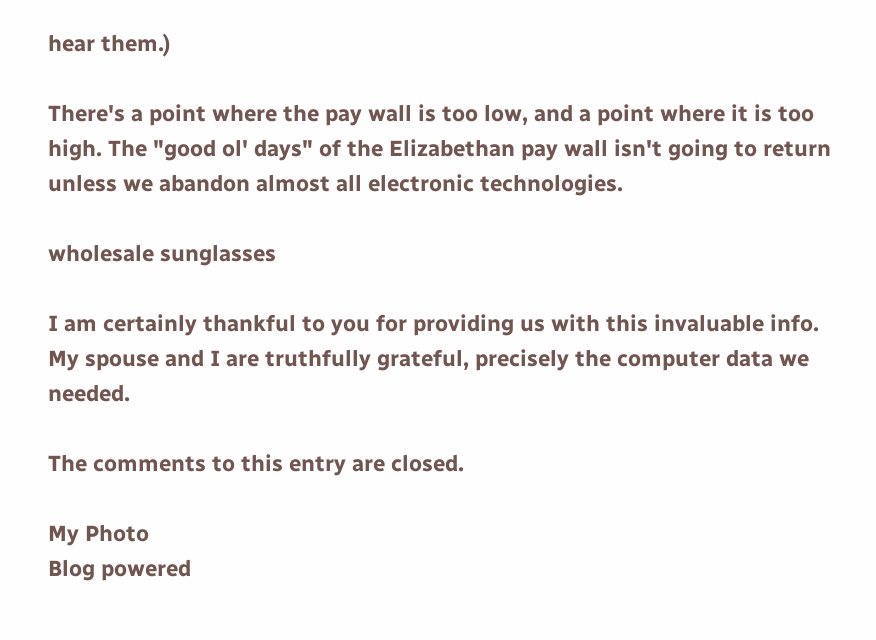hear them.)

There's a point where the pay wall is too low, and a point where it is too high. The "good ol' days" of the Elizabethan pay wall isn't going to return unless we abandon almost all electronic technologies.

wholesale sunglasses

I am certainly thankful to you for providing us with this invaluable info. My spouse and I are truthfully grateful, precisely the computer data we needed.

The comments to this entry are closed.

My Photo
Blog powered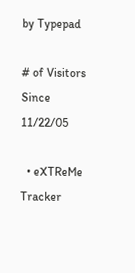by Typepad

# of Visitors Since 11/22/05

  • eXTReMe Tracker